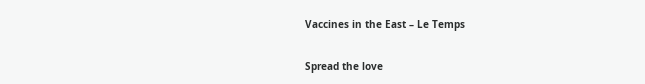Vaccines in the East – Le Temps

Spread the love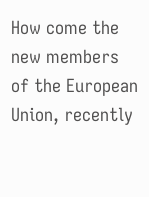How come the new members of the European Union, recently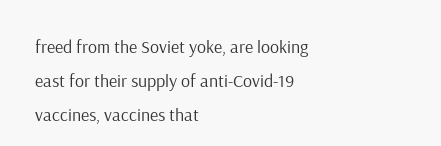freed from the Soviet yoke, are looking east for their supply of anti-Covid-19 vaccines, vaccines that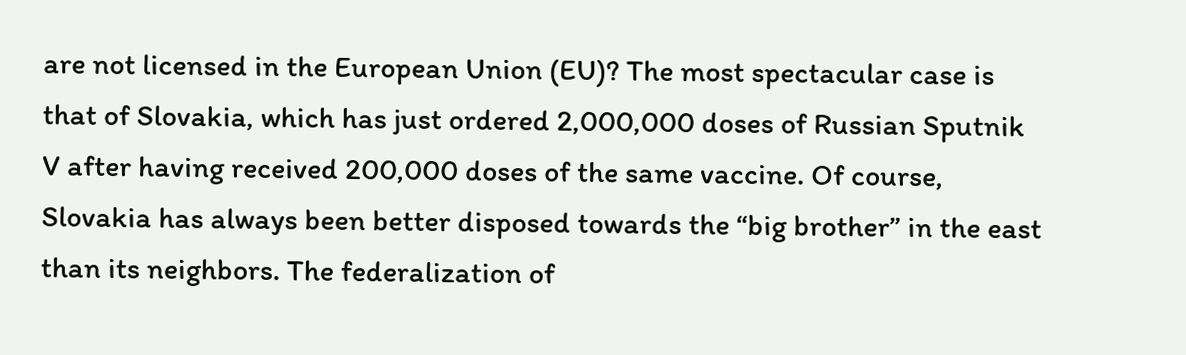are not licensed in the European Union (EU)? The most spectacular case is that of Slovakia, which has just ordered 2,000,000 doses of Russian Sputnik V after having received 200,000 doses of the same vaccine. Of course, Slovakia has always been better disposed towards the “big brother” in the east than its neighbors. The federalization of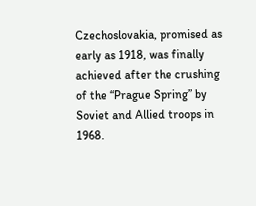Czechoslovakia, promised as early as 1918, was finally achieved after the crushing of the “Prague Spring” by Soviet and Allied troops in 1968.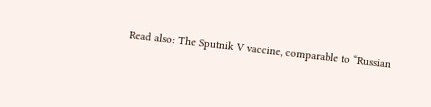Read also: The Sputnik V vaccine, comparable to “Russian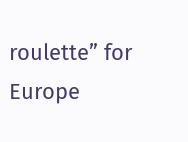roulette” for Europe